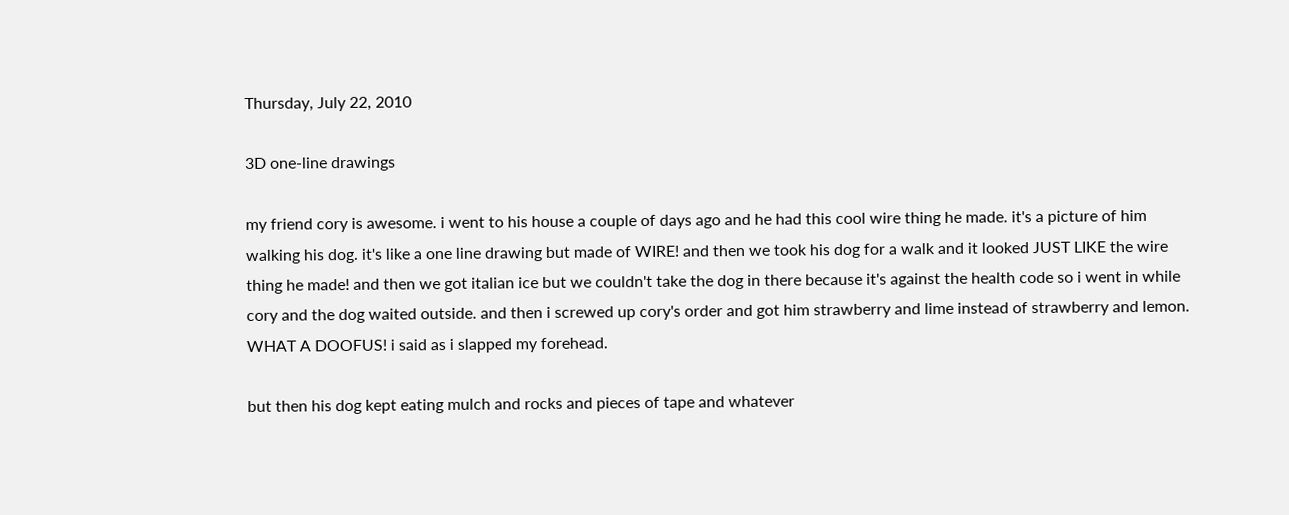Thursday, July 22, 2010

3D one-line drawings

my friend cory is awesome. i went to his house a couple of days ago and he had this cool wire thing he made. it's a picture of him walking his dog. it's like a one line drawing but made of WIRE! and then we took his dog for a walk and it looked JUST LIKE the wire thing he made! and then we got italian ice but we couldn't take the dog in there because it's against the health code so i went in while cory and the dog waited outside. and then i screwed up cory's order and got him strawberry and lime instead of strawberry and lemon. WHAT A DOOFUS! i said as i slapped my forehead.

but then his dog kept eating mulch and rocks and pieces of tape and whatever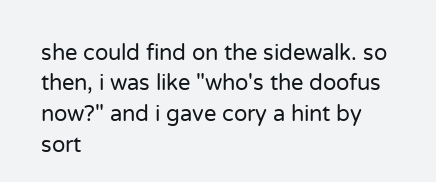she could find on the sidewalk. so then, i was like "who's the doofus now?" and i gave cory a hint by sort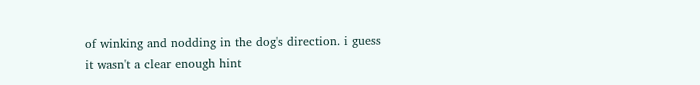of winking and nodding in the dog's direction. i guess it wasn't a clear enough hint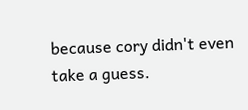because cory didn't even take a guess.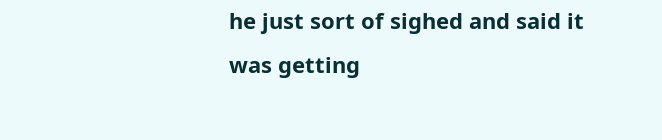he just sort of sighed and said it was getting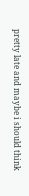pretty late and maybe i should think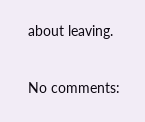about leaving.

No comments: